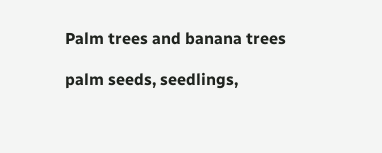Palm trees and banana trees

palm seeds, seedlings,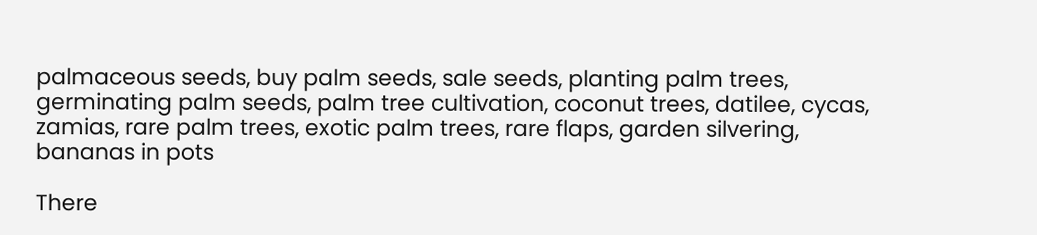palmaceous seeds, buy palm seeds, sale seeds, planting palm trees, germinating palm seeds, palm tree cultivation, coconut trees, datilee, cycas, zamias, rare palm trees, exotic palm trees, rare flaps, garden silvering, bananas in pots

There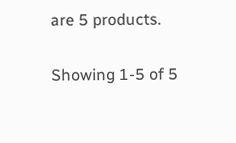are 5 products.

Showing 1-5 of 5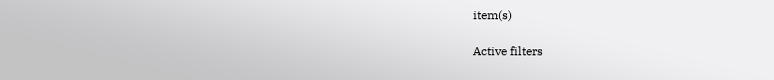item(s)

Active filters